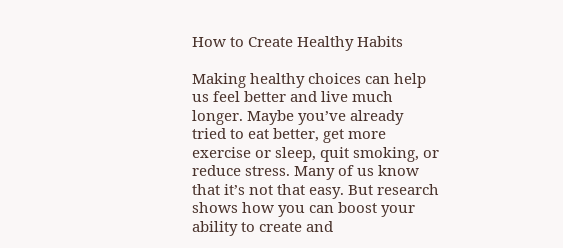How to Create Healthy Habits

Making healthy choices can help us feel better and live much longer. Maybe you’ve already tried to eat better, get more exercise or sleep, quit smoking, or reduce stress. Many of us know that it’s not that easy. But research shows how you can boost your ability to create and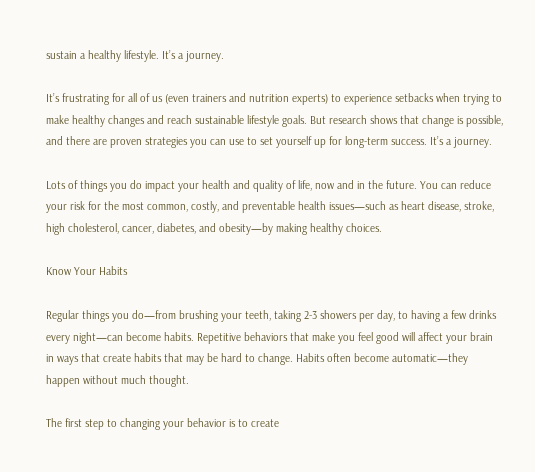sustain a healthy lifestyle. It’s a journey.

It’s frustrating for all of us (even trainers and nutrition experts) to experience setbacks when trying to make healthy changes and reach sustainable lifestyle goals. But research shows that change is possible, and there are proven strategies you can use to set yourself up for long-term success. It’s a journey.

Lots of things you do impact your health and quality of life, now and in the future. You can reduce your risk for the most common, costly, and preventable health issues—such as heart disease, stroke, high cholesterol, cancer, diabetes, and obesity—by making healthy choices.

Know Your Habits

Regular things you do—from brushing your teeth, taking 2-3 showers per day, to having a few drinks every night—can become habits. Repetitive behaviors that make you feel good will affect your brain in ways that create habits that may be hard to change. Habits often become automatic—they happen without much thought.

The first step to changing your behavior is to create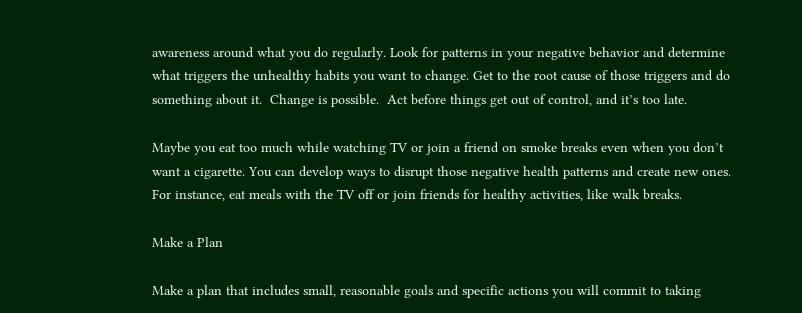awareness around what you do regularly. Look for patterns in your negative behavior and determine what triggers the unhealthy habits you want to change. Get to the root cause of those triggers and do something about it.  Change is possible.  Act before things get out of control, and it’s too late.

Maybe you eat too much while watching TV or join a friend on smoke breaks even when you don’t want a cigarette. You can develop ways to disrupt those negative health patterns and create new ones. For instance, eat meals with the TV off or join friends for healthy activities, like walk breaks.

Make a Plan

Make a plan that includes small, reasonable goals and specific actions you will commit to taking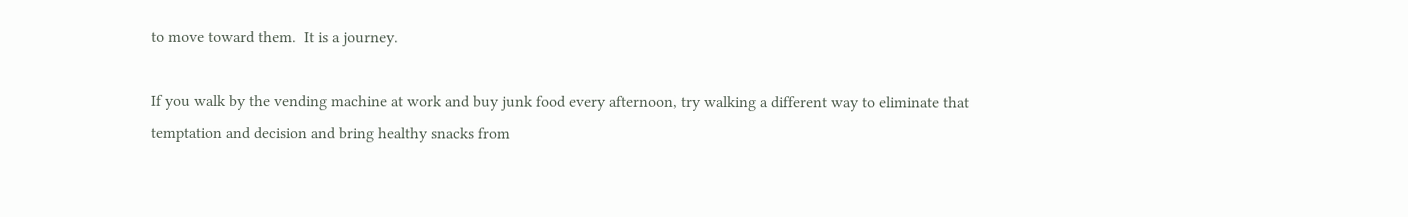to move toward them.  It is a journey.

If you walk by the vending machine at work and buy junk food every afternoon, try walking a different way to eliminate that temptation and decision and bring healthy snacks from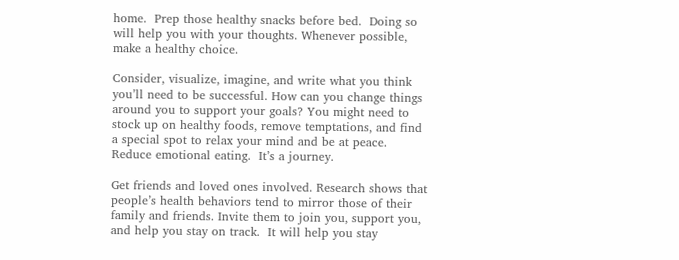home.  Prep those healthy snacks before bed.  Doing so will help you with your thoughts. Whenever possible, make a healthy choice.

Consider, visualize, imagine, and write what you think you’ll need to be successful. How can you change things around you to support your goals? You might need to stock up on healthy foods, remove temptations, and find a special spot to relax your mind and be at peace.  Reduce emotional eating.  It’s a journey.

Get friends and loved ones involved. Research shows that people’s health behaviors tend to mirror those of their family and friends. Invite them to join you, support you, and help you stay on track.  It will help you stay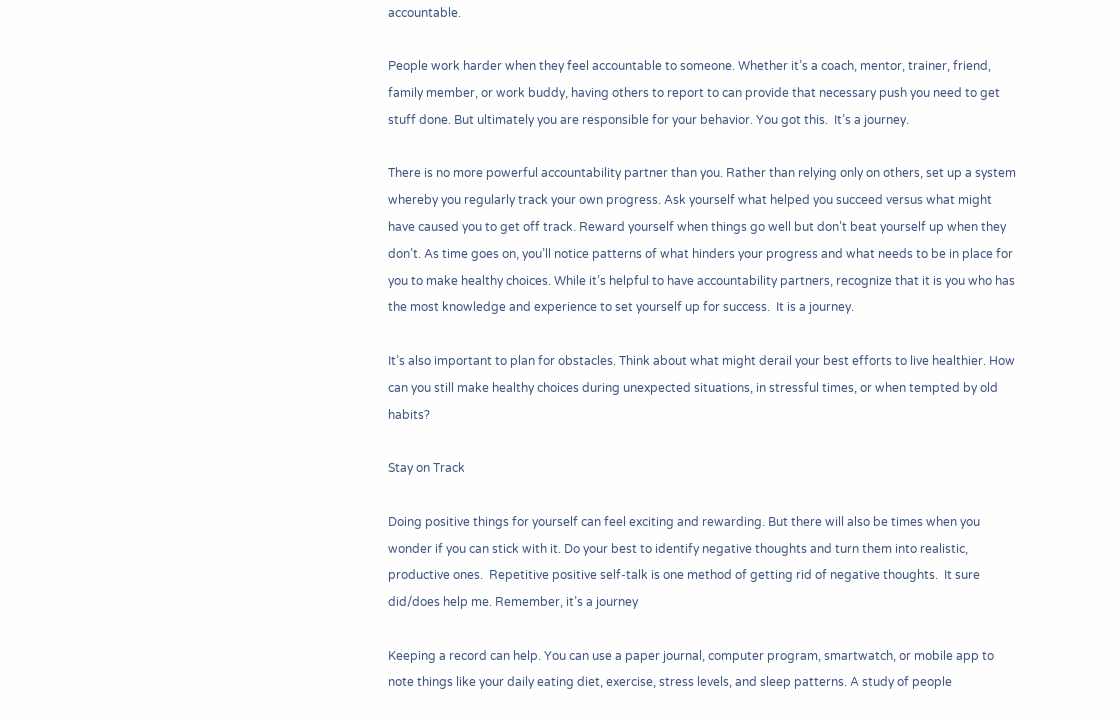accountable.

People work harder when they feel accountable to someone. Whether it’s a coach, mentor, trainer, friend, family member, or work buddy, having others to report to can provide that necessary push you need to get stuff done. But ultimately you are responsible for your behavior. You got this.  It’s a journey.

There is no more powerful accountability partner than you. Rather than relying only on others, set up a system whereby you regularly track your own progress. Ask yourself what helped you succeed versus what might have caused you to get off track. Reward yourself when things go well but don’t beat yourself up when they don’t. As time goes on, you’ll notice patterns of what hinders your progress and what needs to be in place for you to make healthy choices. While it’s helpful to have accountability partners, recognize that it is you who has the most knowledge and experience to set yourself up for success.  It is a journey.

It’s also important to plan for obstacles. Think about what might derail your best efforts to live healthier. How can you still make healthy choices during unexpected situations, in stressful times, or when tempted by old habits?

Stay on Track

Doing positive things for yourself can feel exciting and rewarding. But there will also be times when you wonder if you can stick with it. Do your best to identify negative thoughts and turn them into realistic, productive ones.  Repetitive positive self-talk is one method of getting rid of negative thoughts.  It sure did/does help me. Remember, it’s a journey

Keeping a record can help. You can use a paper journal, computer program, smartwatch, or mobile app to note things like your daily eating diet, exercise, stress levels, and sleep patterns. A study of people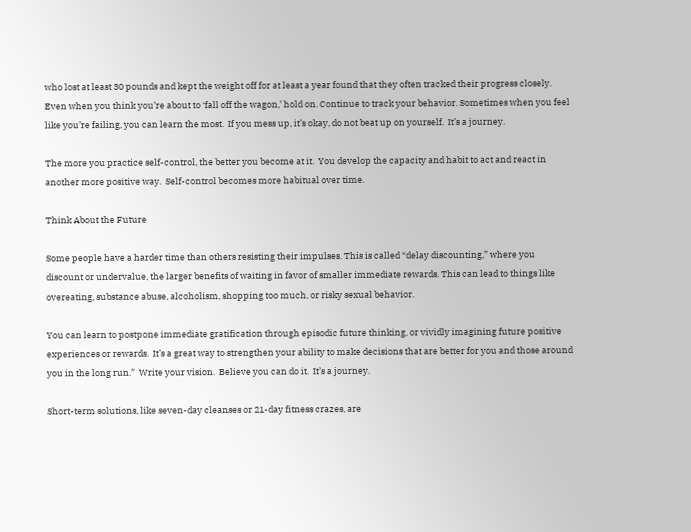who lost at least 30 pounds and kept the weight off for at least a year found that they often tracked their progress closely. Even when you think you’re about to ‘fall off the wagon,’ hold on. Continue to track your behavior. Sometimes when you feel like you’re failing, you can learn the most.  If you mess up, it’s okay, do not beat up on yourself.  It’s a journey.

The more you practice self-control, the better you become at it.  You develop the capacity and habit to act and react in another more positive way.  Self-control becomes more habitual over time.

Think About the Future

Some people have a harder time than others resisting their impulses. This is called “delay discounting,” where you discount or undervalue, the larger benefits of waiting in favor of smaller immediate rewards. This can lead to things like overeating, substance abuse, alcoholism, shopping too much, or risky sexual behavior.

You can learn to postpone immediate gratification through episodic future thinking, or vividly imagining future positive experiences or rewards.  It’s a great way to strengthen your ability to make decisions that are better for you and those around you in the long run.”  Write your vision.  Believe you can do it.  It’s a journey.

Short-term solutions, like seven-day cleanses or 21-day fitness crazes, are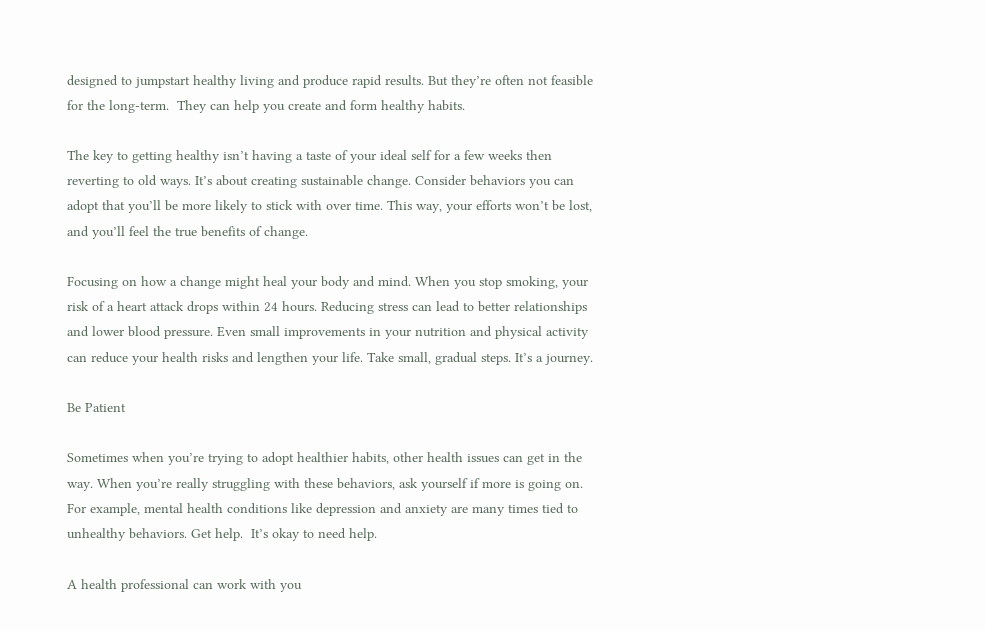designed to jumpstart healthy living and produce rapid results. But they’re often not feasible for the long-term.  They can help you create and form healthy habits.

The key to getting healthy isn’t having a taste of your ideal self for a few weeks then reverting to old ways. It’s about creating sustainable change. Consider behaviors you can adopt that you’ll be more likely to stick with over time. This way, your efforts won’t be lost, and you’ll feel the true benefits of change.

Focusing on how a change might heal your body and mind. When you stop smoking, your risk of a heart attack drops within 24 hours. Reducing stress can lead to better relationships and lower blood pressure. Even small improvements in your nutrition and physical activity can reduce your health risks and lengthen your life. Take small, gradual steps. It’s a journey.

Be Patient

Sometimes when you’re trying to adopt healthier habits, other health issues can get in the way. When you’re really struggling with these behaviors, ask yourself if more is going on.  For example, mental health conditions like depression and anxiety are many times tied to unhealthy behaviors. Get help.  It’s okay to need help.

A health professional can work with you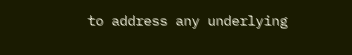to address any underlying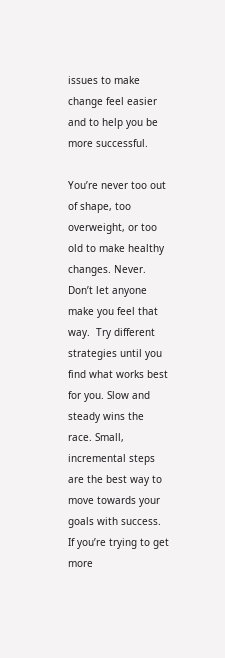issues to make change feel easier and to help you be more successful.

You’re never too out of shape, too overweight, or too old to make healthy changes. Never. Don’t let anyone make you feel that way.  Try different strategies until you find what works best for you. Slow and steady wins the race. Small, incremental steps are the best way to move towards your goals with success. If you’re trying to get more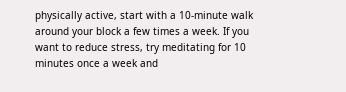physically active, start with a 10-minute walk around your block a few times a week. If you want to reduce stress, try meditating for 10 minutes once a week and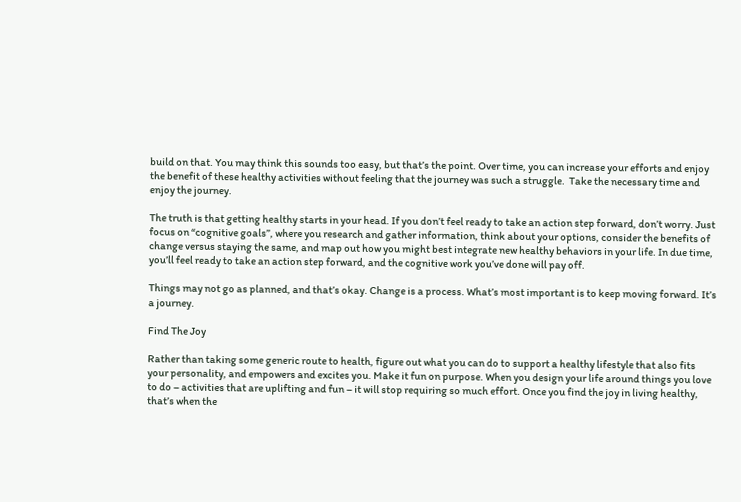build on that. You may think this sounds too easy, but that’s the point. Over time, you can increase your efforts and enjoy the benefit of these healthy activities without feeling that the journey was such a struggle.  Take the necessary time and enjoy the journey.

The truth is that getting healthy starts in your head. If you don’t feel ready to take an action step forward, don’t worry. Just focus on “cognitive goals”, where you research and gather information, think about your options, consider the benefits of change versus staying the same, and map out how you might best integrate new healthy behaviors in your life. In due time, you’ll feel ready to take an action step forward, and the cognitive work you’ve done will pay off.

Things may not go as planned, and that’s okay. Change is a process. What’s most important is to keep moving forward. It’s a journey.

Find The Joy

Rather than taking some generic route to health, figure out what you can do to support a healthy lifestyle that also fits your personality, and empowers and excites you. Make it fun on purpose. When you design your life around things you love to do – activities that are uplifting and fun – it will stop requiring so much effort. Once you find the joy in living healthy, that’s when the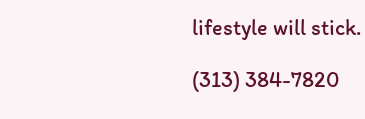lifestyle will stick.

(313) 384-7820